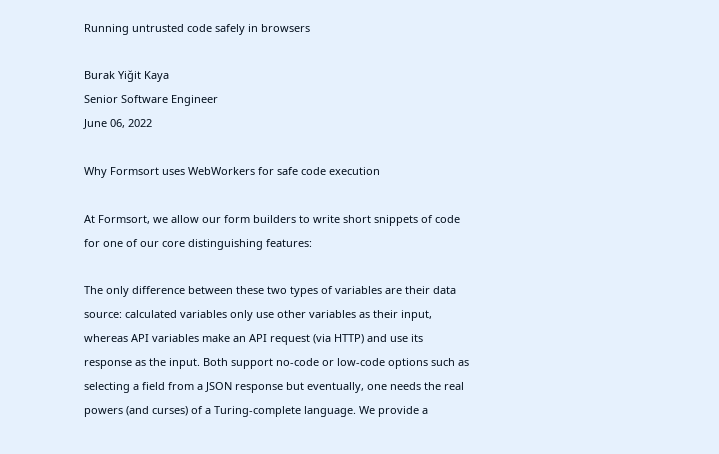Running untrusted code safely in browsers

Burak Yiğit Kaya
Senior Software Engineer
June 06, 2022

Why Formsort uses WebWorkers for safe code execution

At Formsort, we allow our form builders to write short snippets of code for one of our core distinguishing features:

The only difference between these two types of variables are their data source: calculated variables only use other variables as their input, whereas API variables make an API request (via HTTP) and use its response as the input. Both support no-code or low-code options such as selecting a field from a JSON response but eventually, one needs the real powers (and curses) of a Turing-complete language. We provide a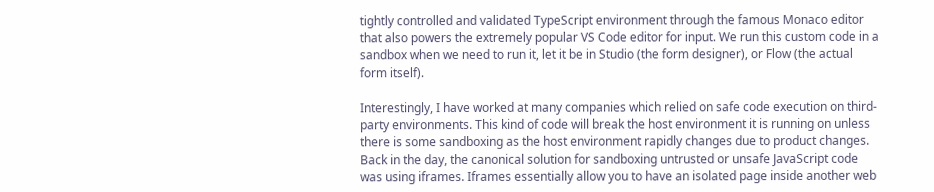tightly controlled and validated TypeScript environment through the famous Monaco editor that also powers the extremely popular VS Code editor for input. We run this custom code in a sandbox when we need to run it, let it be in Studio (the form designer), or Flow (the actual form itself).

Interestingly, I have worked at many companies which relied on safe code execution on third-party environments. This kind of code will break the host environment it is running on unless there is some sandboxing as the host environment rapidly changes due to product changes. Back in the day, the canonical solution for sandboxing untrusted or unsafe JavaScript code was using iframes. Iframes essentially allow you to have an isolated page inside another web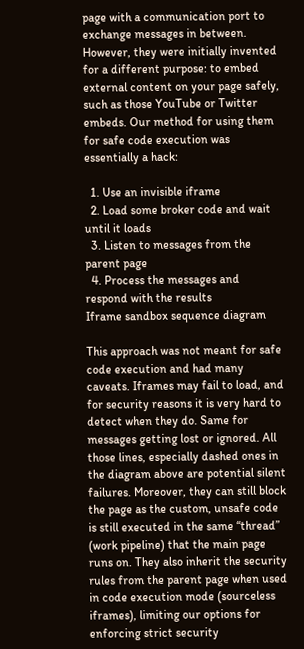page with a communication port to exchange messages in between. However, they were initially invented for a different purpose: to embed external content on your page safely, such as those YouTube or Twitter embeds. Our method for using them for safe code execution was essentially a hack:

  1. Use an invisible iframe
  2. Load some broker code and wait until it loads
  3. Listen to messages from the parent page
  4. Process the messages and respond with the results
Iframe sandbox sequence diagram

This approach was not meant for safe code execution and had many caveats. Iframes may fail to load, and for security reasons it is very hard to detect when they do. Same for messages getting lost or ignored. All those lines, especially dashed ones in the diagram above are potential silent failures. Moreover, they can still block the page as the custom, unsafe code is still executed in the same “thread” (work pipeline) that the main page runs on. They also inherit the security rules from the parent page when used in code execution mode (sourceless iframes), limiting our options for enforcing strict security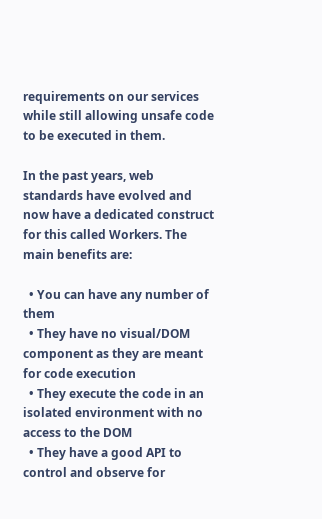requirements on our services while still allowing unsafe code to be executed in them.

In the past years, web standards have evolved and now have a dedicated construct for this called Workers. The main benefits are:

  • You can have any number of them
  • They have no visual/DOM component as they are meant for code execution
  • They execute the code in an isolated environment with no access to the DOM
  • They have a good API to control and observe for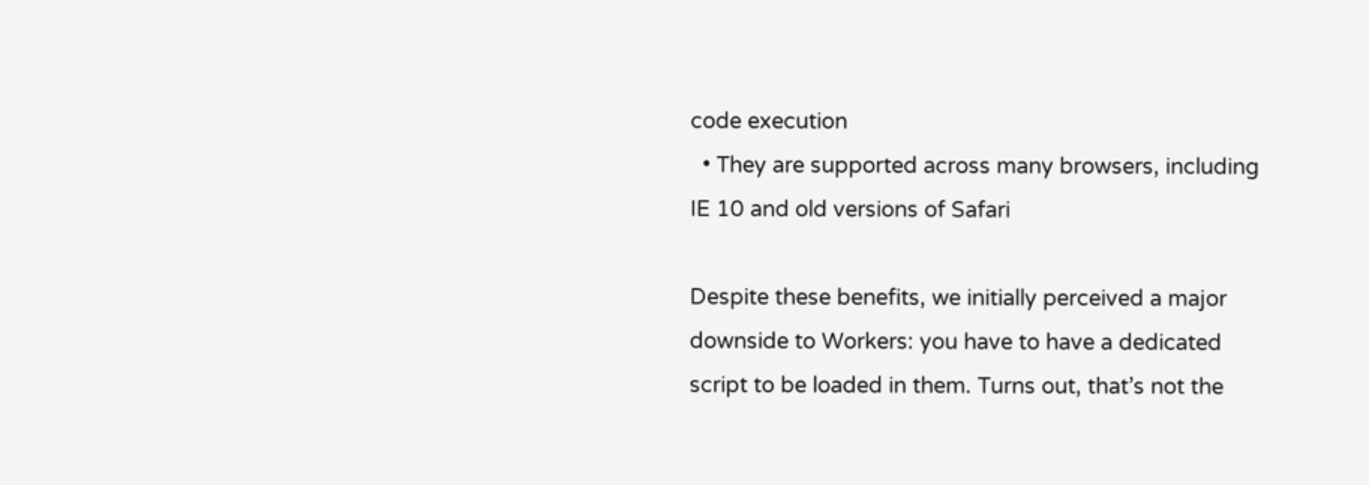code execution
  • They are supported across many browsers, including IE 10 and old versions of Safari

Despite these benefits, we initially perceived a major downside to Workers: you have to have a dedicated script to be loaded in them. Turns out, that’s not the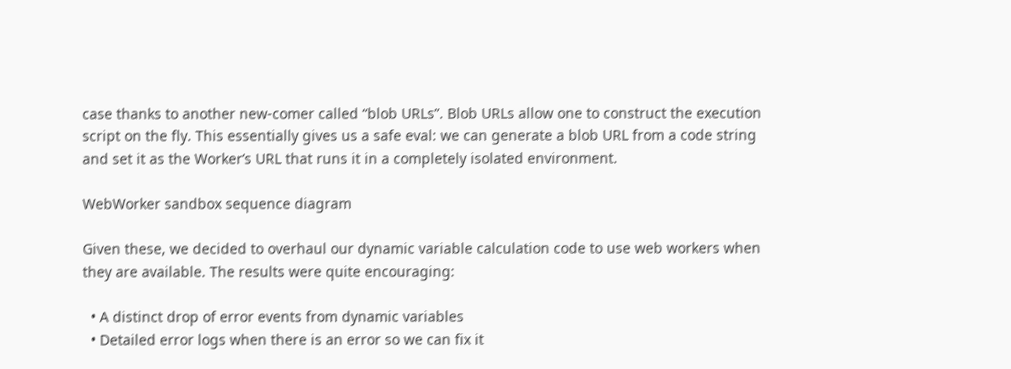case thanks to another new-comer called “blob URLs”. Blob URLs allow one to construct the execution script on the fly. This essentially gives us a safe eval: we can generate a blob URL from a code string and set it as the Worker’s URL that runs it in a completely isolated environment.

WebWorker sandbox sequence diagram

Given these, we decided to overhaul our dynamic variable calculation code to use web workers when they are available. The results were quite encouraging:

  • A distinct drop of error events from dynamic variables
  • Detailed error logs when there is an error so we can fix it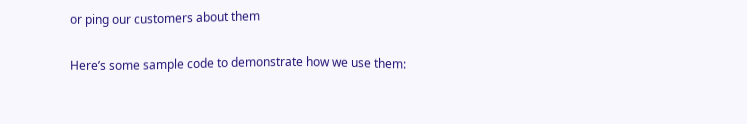or ping our customers about them

Here’s some sample code to demonstrate how we use them: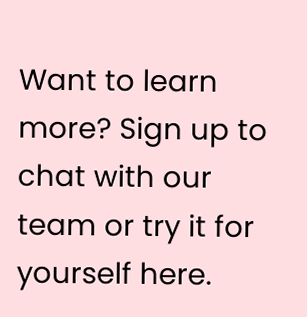Want to learn more? Sign up to chat with our team or try it for yourself here.